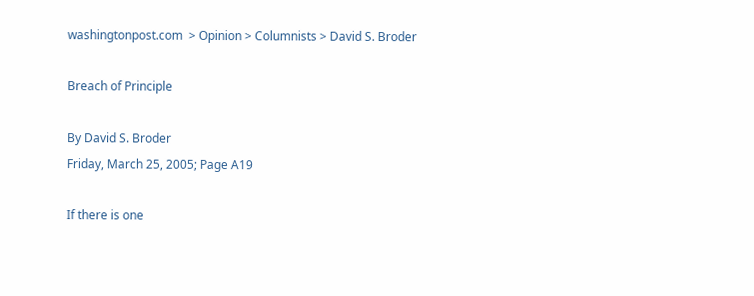washingtonpost.com  > Opinion > Columnists > David S. Broder

Breach of Principle

By David S. Broder
Friday, March 25, 2005; Page A19

If there is one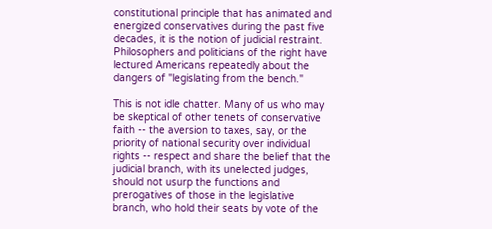constitutional principle that has animated and energized conservatives during the past five decades, it is the notion of judicial restraint. Philosophers and politicians of the right have lectured Americans repeatedly about the dangers of "legislating from the bench."

This is not idle chatter. Many of us who may be skeptical of other tenets of conservative faith -- the aversion to taxes, say, or the priority of national security over individual rights -- respect and share the belief that the judicial branch, with its unelected judges, should not usurp the functions and prerogatives of those in the legislative branch, who hold their seats by vote of the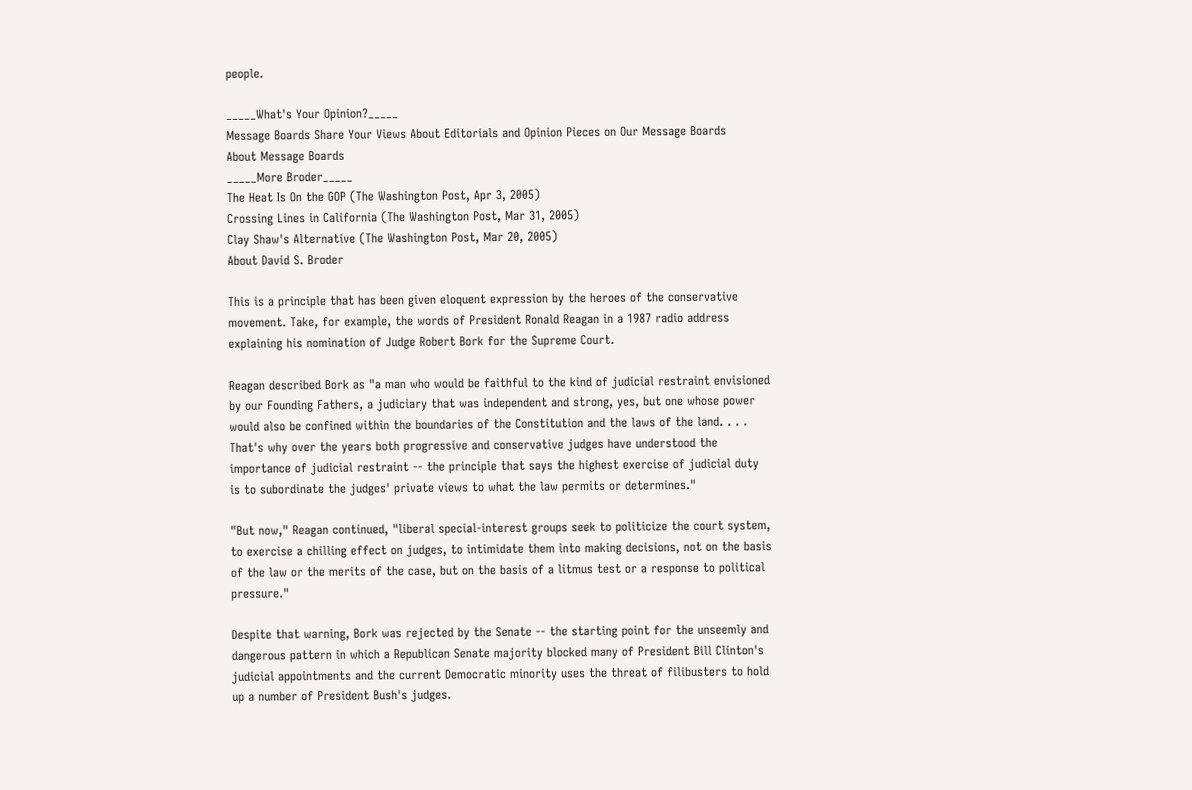people.

_____What's Your Opinion?_____
Message Boards Share Your Views About Editorials and Opinion Pieces on Our Message Boards
About Message Boards
_____More Broder_____
The Heat Is On the GOP (The Washington Post, Apr 3, 2005)
Crossing Lines in California (The Washington Post, Mar 31, 2005)
Clay Shaw's Alternative (The Washington Post, Mar 20, 2005)
About David S. Broder

This is a principle that has been given eloquent expression by the heroes of the conservative movement. Take, for example, the words of President Ronald Reagan in a 1987 radio address explaining his nomination of Judge Robert Bork for the Supreme Court.

Reagan described Bork as "a man who would be faithful to the kind of judicial restraint envisioned by our Founding Fathers, a judiciary that was independent and strong, yes, but one whose power would also be confined within the boundaries of the Constitution and the laws of the land. . . . That's why over the years both progressive and conservative judges have understood the importance of judicial restraint -- the principle that says the highest exercise of judicial duty is to subordinate the judges' private views to what the law permits or determines."

"But now," Reagan continued, "liberal special-interest groups seek to politicize the court system, to exercise a chilling effect on judges, to intimidate them into making decisions, not on the basis of the law or the merits of the case, but on the basis of a litmus test or a response to political pressure."

Despite that warning, Bork was rejected by the Senate -- the starting point for the unseemly and dangerous pattern in which a Republican Senate majority blocked many of President Bill Clinton's judicial appointments and the current Democratic minority uses the threat of filibusters to hold up a number of President Bush's judges.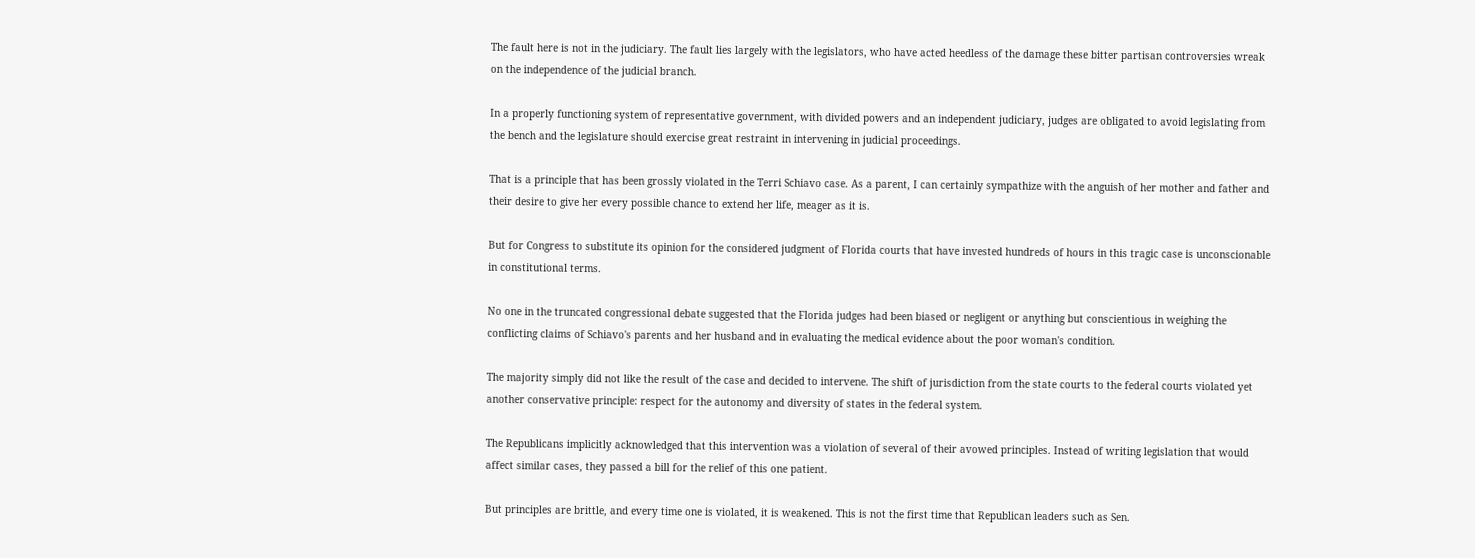The fault here is not in the judiciary. The fault lies largely with the legislators, who have acted heedless of the damage these bitter partisan controversies wreak on the independence of the judicial branch.

In a properly functioning system of representative government, with divided powers and an independent judiciary, judges are obligated to avoid legislating from the bench and the legislature should exercise great restraint in intervening in judicial proceedings.

That is a principle that has been grossly violated in the Terri Schiavo case. As a parent, I can certainly sympathize with the anguish of her mother and father and their desire to give her every possible chance to extend her life, meager as it is.

But for Congress to substitute its opinion for the considered judgment of Florida courts that have invested hundreds of hours in this tragic case is unconscionable in constitutional terms.

No one in the truncated congressional debate suggested that the Florida judges had been biased or negligent or anything but conscientious in weighing the conflicting claims of Schiavo's parents and her husband and in evaluating the medical evidence about the poor woman's condition.

The majority simply did not like the result of the case and decided to intervene. The shift of jurisdiction from the state courts to the federal courts violated yet another conservative principle: respect for the autonomy and diversity of states in the federal system.

The Republicans implicitly acknowledged that this intervention was a violation of several of their avowed principles. Instead of writing legislation that would affect similar cases, they passed a bill for the relief of this one patient.

But principles are brittle, and every time one is violated, it is weakened. This is not the first time that Republican leaders such as Sen.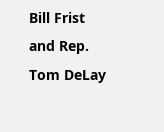Bill Frist and Rep. Tom DeLay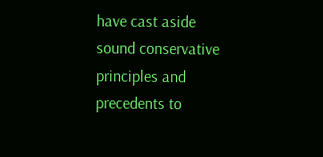have cast aside sound conservative principles and precedents to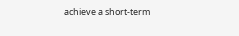achieve a short-term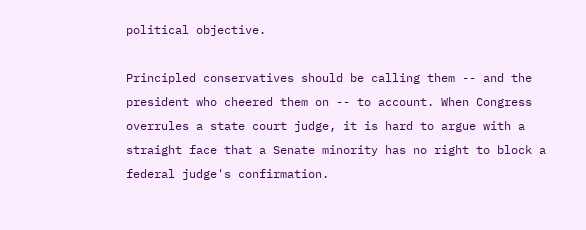political objective.

Principled conservatives should be calling them -- and the president who cheered them on -- to account. When Congress overrules a state court judge, it is hard to argue with a straight face that a Senate minority has no right to block a federal judge's confirmation.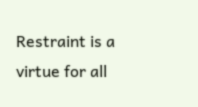Restraint is a virtue for all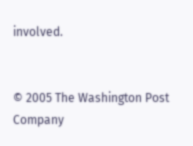involved.


© 2005 The Washington Post Company